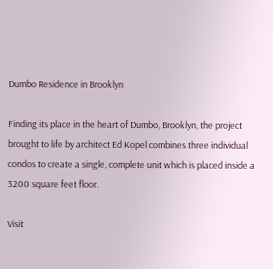Dumbo Residence in Brooklyn

Finding its place in the heart of Dumbo, Brooklyn, the project brought to life by architect Ed Kopel combines three individual condos to create a single, complete unit which is placed inside a 3200 square feet floor.

Visit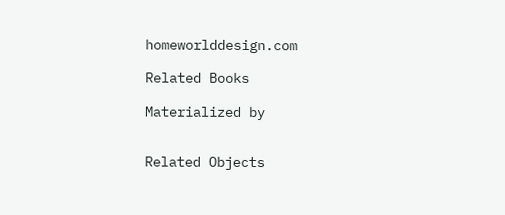homeworlddesign.com

Related Books

Materialized by


Related Objects